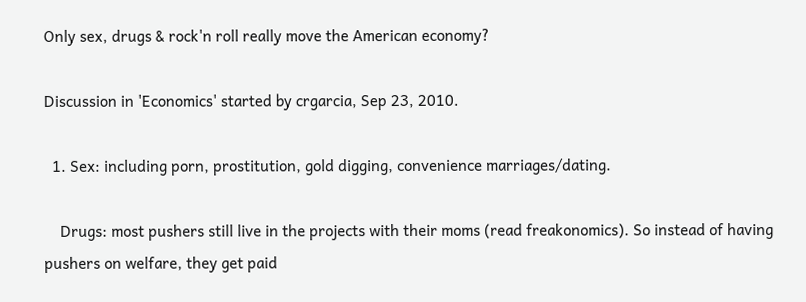Only sex, drugs & rock'n roll really move the American economy?

Discussion in 'Economics' started by crgarcia, Sep 23, 2010.

  1. Sex: including porn, prostitution, gold digging, convenience marriages/dating.

    Drugs: most pushers still live in the projects with their moms (read freakonomics). So instead of having pushers on welfare, they get paid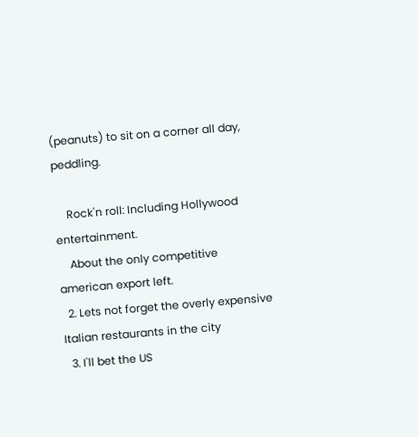(peanuts) to sit on a corner all day, peddling.

    Rock'n roll: Including Hollywood entertainment.
    About the only competitive american export left.
  2. Lets not forget the overly expensive Italian restaurants in the city
  3. I'll bet the US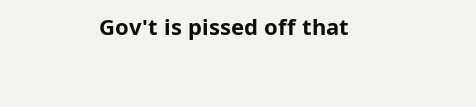Gov't is pissed off that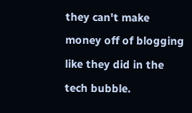they can't make money off of blogging like they did in the tech bubble.